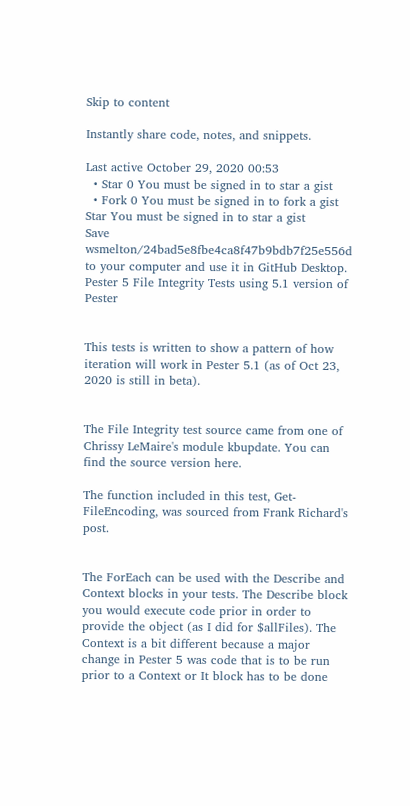Skip to content

Instantly share code, notes, and snippets.

Last active October 29, 2020 00:53
  • Star 0 You must be signed in to star a gist
  • Fork 0 You must be signed in to fork a gist
Star You must be signed in to star a gist
Save wsmelton/24bad5e8fbe4ca8f47b9bdb7f25e556d to your computer and use it in GitHub Desktop.
Pester 5 File Integrity Tests using 5.1 version of Pester


This tests is written to show a pattern of how iteration will work in Pester 5.1 (as of Oct 23, 2020 is still in beta).


The File Integrity test source came from one of Chrissy LeMaire's module kbupdate. You can find the source version here.

The function included in this test, Get-FileEncoding, was sourced from Frank Richard's post.


The ForEach can be used with the Describe and Context blocks in your tests. The Describe block you would execute code prior in order to provide the object (as I did for $allFiles). The Context is a bit different because a major change in Pester 5 was code that is to be run prior to a Context or It block has to be done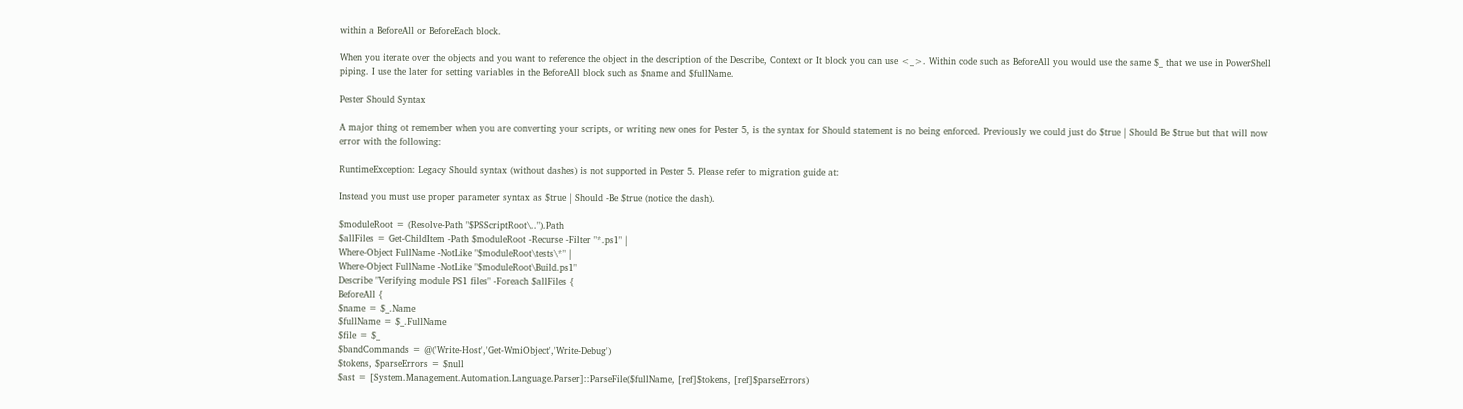within a BeforeAll or BeforeEach block.

When you iterate over the objects and you want to reference the object in the description of the Describe, Context or It block you can use <_>. Within code such as BeforeAll you would use the same $_ that we use in PowerShell piping. I use the later for setting variables in the BeforeAll block such as $name and $fullName.

Pester Should Syntax

A major thing ot remember when you are converting your scripts, or writing new ones for Pester 5, is the syntax for Should statement is no being enforced. Previously we could just do $true | Should Be $true but that will now error with the following:

RuntimeException: Legacy Should syntax (without dashes) is not supported in Pester 5. Please refer to migration guide at:

Instead you must use proper parameter syntax as $true | Should -Be $true (notice the dash).

$moduleRoot = (Resolve-Path "$PSScriptRoot\..").Path
$allFiles = Get-ChildItem -Path $moduleRoot -Recurse -Filter "*.ps1" |
Where-Object FullName -NotLike "$moduleRoot\tests\*" |
Where-Object FullName -NotLike "$moduleRoot\Build.ps1"
Describe "Verifying module PS1 files" -Foreach $allFiles {
BeforeAll {
$name = $_.Name
$fullName = $_.FullName
$file = $_
$bandCommands = @('Write-Host','Get-WmiObject','Write-Debug')
$tokens, $parseErrors = $null
$ast = [System.Management.Automation.Language.Parser]::ParseFile($fullName, [ref]$tokens, [ref]$parseErrors)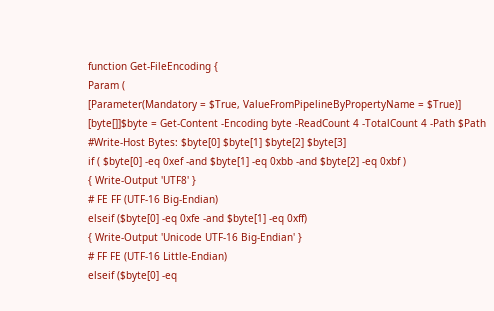function Get-FileEncoding {
Param (
[Parameter(Mandatory = $True, ValueFromPipelineByPropertyName = $True)]
[byte[]]$byte = Get-Content -Encoding byte -ReadCount 4 -TotalCount 4 -Path $Path
#Write-Host Bytes: $byte[0] $byte[1] $byte[2] $byte[3]
if ( $byte[0] -eq 0xef -and $byte[1] -eq 0xbb -and $byte[2] -eq 0xbf )
{ Write-Output 'UTF8' }
# FE FF (UTF-16 Big-Endian)
elseif ($byte[0] -eq 0xfe -and $byte[1] -eq 0xff)
{ Write-Output 'Unicode UTF-16 Big-Endian' }
# FF FE (UTF-16 Little-Endian)
elseif ($byte[0] -eq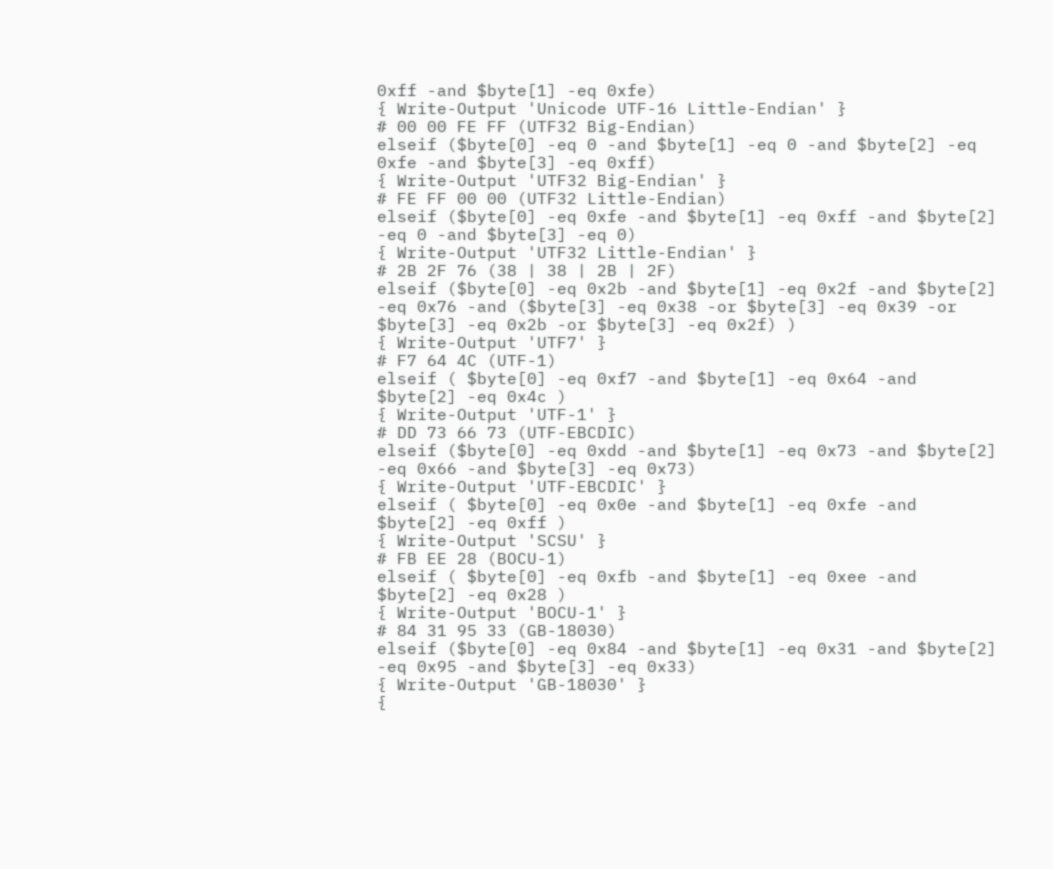0xff -and $byte[1] -eq 0xfe)
{ Write-Output 'Unicode UTF-16 Little-Endian' }
# 00 00 FE FF (UTF32 Big-Endian)
elseif ($byte[0] -eq 0 -and $byte[1] -eq 0 -and $byte[2] -eq 0xfe -and $byte[3] -eq 0xff)
{ Write-Output 'UTF32 Big-Endian' }
# FE FF 00 00 (UTF32 Little-Endian)
elseif ($byte[0] -eq 0xfe -and $byte[1] -eq 0xff -and $byte[2] -eq 0 -and $byte[3] -eq 0)
{ Write-Output 'UTF32 Little-Endian' }
# 2B 2F 76 (38 | 38 | 2B | 2F)
elseif ($byte[0] -eq 0x2b -and $byte[1] -eq 0x2f -and $byte[2] -eq 0x76 -and ($byte[3] -eq 0x38 -or $byte[3] -eq 0x39 -or $byte[3] -eq 0x2b -or $byte[3] -eq 0x2f) )
{ Write-Output 'UTF7' }
# F7 64 4C (UTF-1)
elseif ( $byte[0] -eq 0xf7 -and $byte[1] -eq 0x64 -and $byte[2] -eq 0x4c )
{ Write-Output 'UTF-1' }
# DD 73 66 73 (UTF-EBCDIC)
elseif ($byte[0] -eq 0xdd -and $byte[1] -eq 0x73 -and $byte[2] -eq 0x66 -and $byte[3] -eq 0x73)
{ Write-Output 'UTF-EBCDIC' }
elseif ( $byte[0] -eq 0x0e -and $byte[1] -eq 0xfe -and $byte[2] -eq 0xff )
{ Write-Output 'SCSU' }
# FB EE 28 (BOCU-1)
elseif ( $byte[0] -eq 0xfb -and $byte[1] -eq 0xee -and $byte[2] -eq 0x28 )
{ Write-Output 'BOCU-1' }
# 84 31 95 33 (GB-18030)
elseif ($byte[0] -eq 0x84 -and $byte[1] -eq 0x31 -and $byte[2] -eq 0x95 -and $byte[3] -eq 0x33)
{ Write-Output 'GB-18030' }
{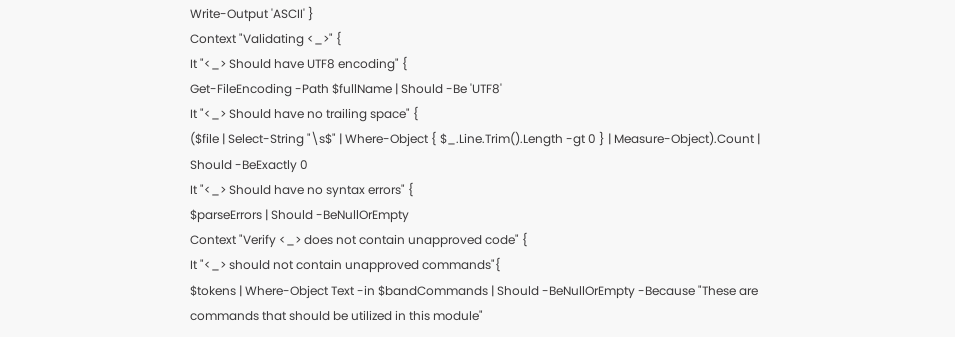Write-Output 'ASCII' }
Context "Validating <_>" {
It "<_> Should have UTF8 encoding" {
Get-FileEncoding -Path $fullName | Should -Be 'UTF8'
It "<_> Should have no trailing space" {
($file | Select-String "\s$" | Where-Object { $_.Line.Trim().Length -gt 0 } | Measure-Object).Count | Should -BeExactly 0
It "<_> Should have no syntax errors" {
$parseErrors | Should -BeNullOrEmpty
Context "Verify <_> does not contain unapproved code" {
It "<_> should not contain unapproved commands"{
$tokens | Where-Object Text -in $bandCommands | Should -BeNullOrEmpty -Because "These are commands that should be utilized in this module"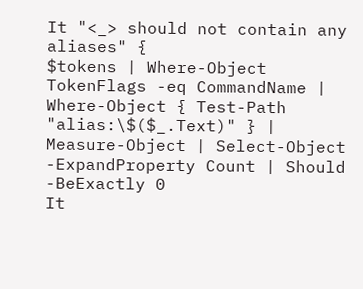It "<_> should not contain any aliases" {
$tokens | Where-Object TokenFlags -eq CommandName | Where-Object { Test-Path "alias:\$($_.Text)" } | Measure-Object | Select-Object -ExpandProperty Count | Should -BeExactly 0
It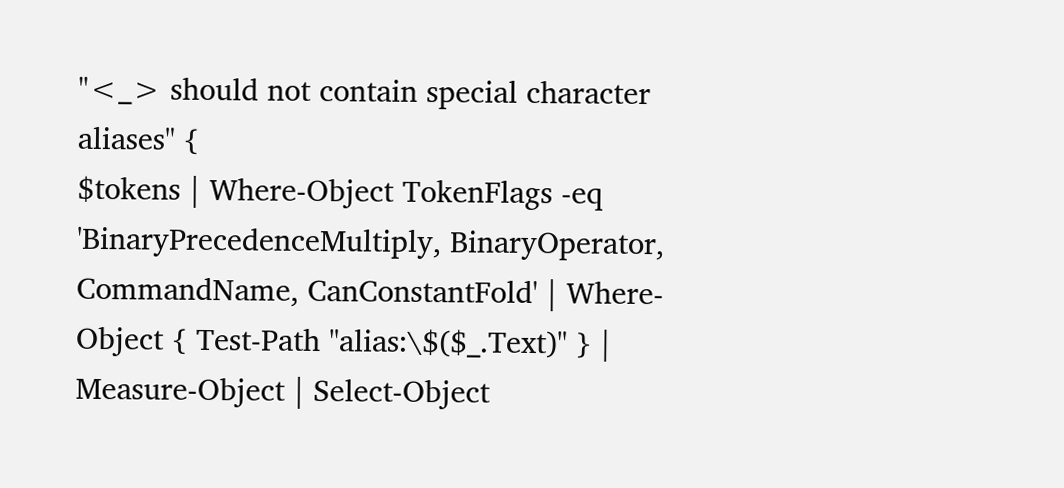"<_> should not contain special character aliases" {
$tokens | Where-Object TokenFlags -eq 'BinaryPrecedenceMultiply, BinaryOperator, CommandName, CanConstantFold' | Where-Object { Test-Path "alias:\$($_.Text)" } | Measure-Object | Select-Object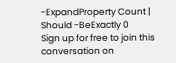-ExpandProperty Count | Should -BeExactly 0
Sign up for free to join this conversation on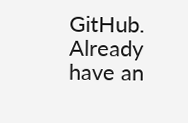GitHub. Already have an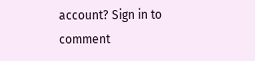account? Sign in to comment